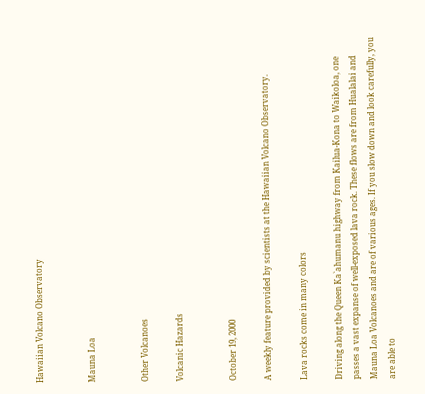Hawaiian Volcano Observatory


Mauna Loa


Other Volcanoes

Volcanic Hazards


October 19, 2000

A weekly feature provided by scientists at the Hawaiian Volcano Observatory.

Lava rocks come in many colors

Driving along the Queen Ka`ahumanu highway from Kailua-Kona to Waikoloa, one passes a vast expanse of well-exposed lava rock. These flows are from Hualalai and Mauna Loa Volcanoes and are of various ages. If you slow down and look carefully, you are able to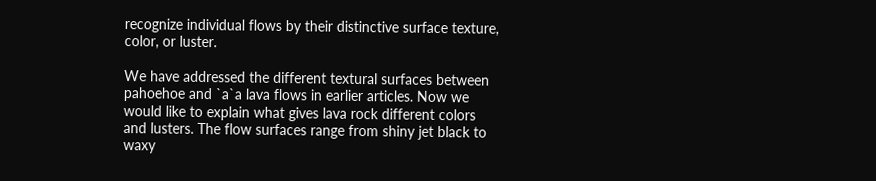recognize individual flows by their distinctive surface texture, color, or luster.

We have addressed the different textural surfaces between pahoehoe and `a`a lava flows in earlier articles. Now we would like to explain what gives lava rock different colors and lusters. The flow surfaces range from shiny jet black to waxy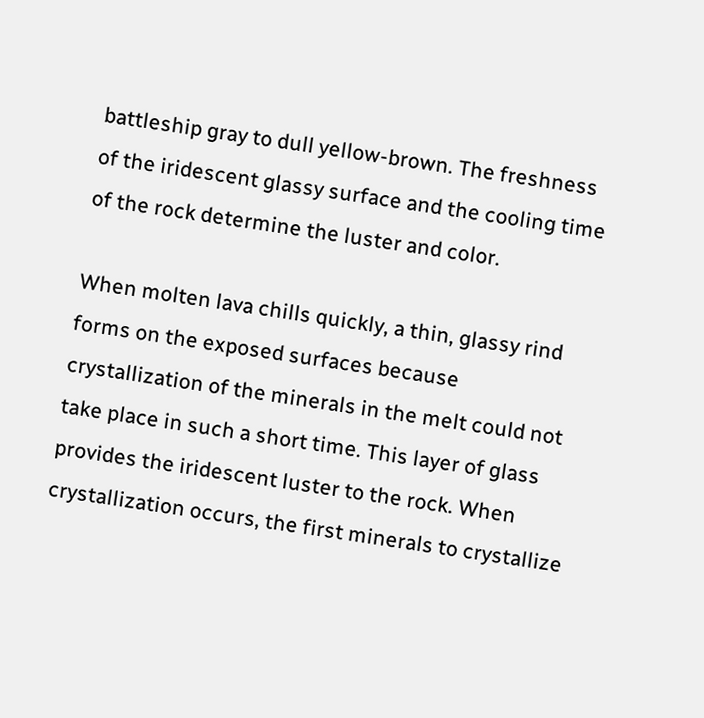battleship gray to dull yellow-brown. The freshness of the iridescent glassy surface and the cooling time of the rock determine the luster and color.

When molten lava chills quickly, a thin, glassy rind forms on the exposed surfaces because crystallization of the minerals in the melt could not take place in such a short time. This layer of glass provides the iridescent luster to the rock. When crystallization occurs, the first minerals to crystallize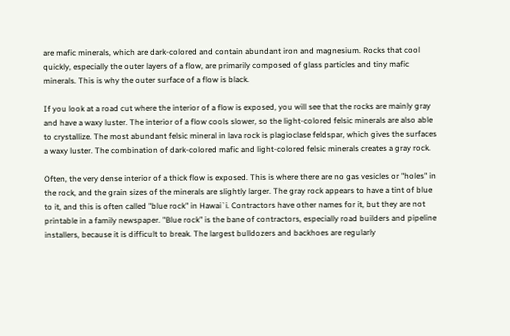are mafic minerals, which are dark-colored and contain abundant iron and magnesium. Rocks that cool quickly, especially the outer layers of a flow, are primarily composed of glass particles and tiny mafic minerals. This is why the outer surface of a flow is black.

If you look at a road cut where the interior of a flow is exposed, you will see that the rocks are mainly gray and have a waxy luster. The interior of a flow cools slower, so the light-colored felsic minerals are also able to crystallize. The most abundant felsic mineral in lava rock is plagioclase feldspar, which gives the surfaces a waxy luster. The combination of dark-colored mafic and light-colored felsic minerals creates a gray rock.

Often, the very dense interior of a thick flow is exposed. This is where there are no gas vesicles or "holes" in the rock, and the grain sizes of the minerals are slightly larger. The gray rock appears to have a tint of blue to it, and this is often called "blue rock" in Hawai`i. Contractors have other names for it, but they are not printable in a family newspaper. "Blue rock" is the bane of contractors, especially road builders and pipeline installers, because it is difficult to break. The largest bulldozers and backhoes are regularly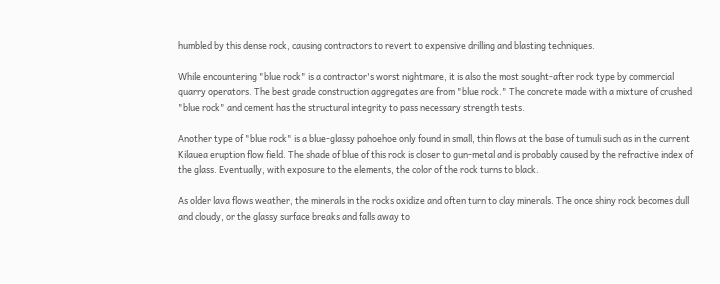humbled by this dense rock, causing contractors to revert to expensive drilling and blasting techniques.

While encountering "blue rock" is a contractor's worst nightmare, it is also the most sought-after rock type by commercial quarry operators. The best grade construction aggregates are from "blue rock." The concrete made with a mixture of crushed "blue rock" and cement has the structural integrity to pass necessary strength tests.

Another type of "blue rock" is a blue-glassy pahoehoe only found in small, thin flows at the base of tumuli such as in the current Kilauea eruption flow field. The shade of blue of this rock is closer to gun-metal and is probably caused by the refractive index of the glass. Eventually, with exposure to the elements, the color of the rock turns to black.

As older lava flows weather, the minerals in the rocks oxidize and often turn to clay minerals. The once shiny rock becomes dull and cloudy, or the glassy surface breaks and falls away to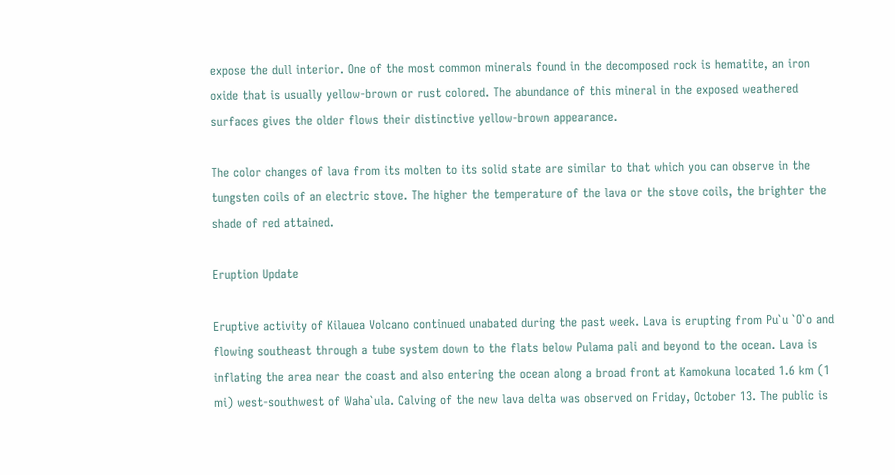expose the dull interior. One of the most common minerals found in the decomposed rock is hematite, an iron oxide that is usually yellow-brown or rust colored. The abundance of this mineral in the exposed weathered surfaces gives the older flows their distinctive yellow-brown appearance.

The color changes of lava from its molten to its solid state are similar to that which you can observe in the tungsten coils of an electric stove. The higher the temperature of the lava or the stove coils, the brighter the shade of red attained.

Eruption Update

Eruptive activity of Kilauea Volcano continued unabated during the past week. Lava is erupting from Pu`u `O`o and flowing southeast through a tube system down to the flats below Pulama pali and beyond to the ocean. Lava is inflating the area near the coast and also entering the ocean along a broad front at Kamokuna located 1.6 km (1 mi) west-southwest of Waha`ula. Calving of the new lava delta was observed on Friday, October 13. The public is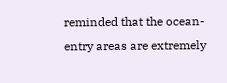reminded that the ocean-entry areas are extremely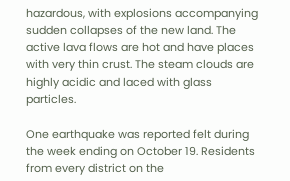hazardous, with explosions accompanying sudden collapses of the new land. The active lava flows are hot and have places with very thin crust. The steam clouds are highly acidic and laced with glass particles.

One earthquake was reported felt during the week ending on October 19. Residents from every district on the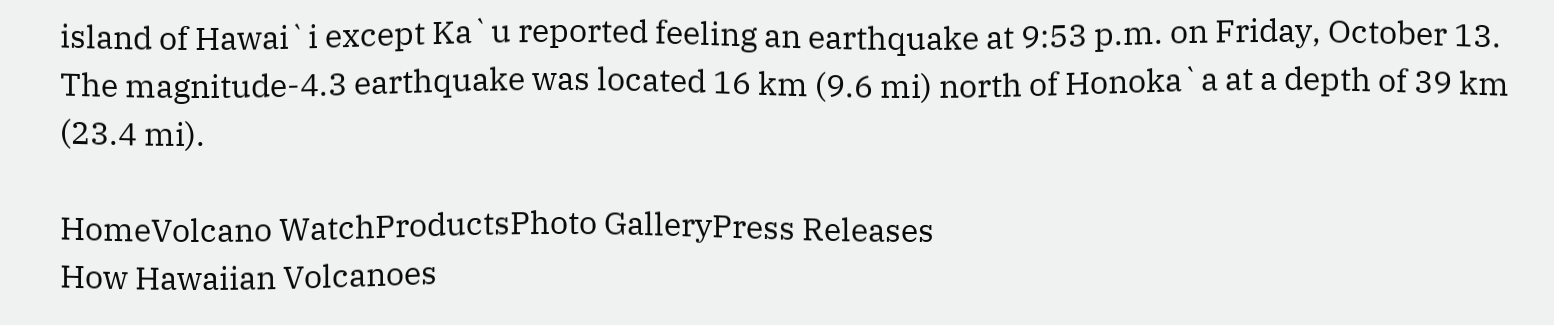island of Hawai`i except Ka`u reported feeling an earthquake at 9:53 p.m. on Friday, October 13. The magnitude-4.3 earthquake was located 16 km (9.6 mi) north of Honoka`a at a depth of 39 km (23.4 mi).

HomeVolcano WatchProductsPhoto GalleryPress Releases
How Hawaiian Volcanoes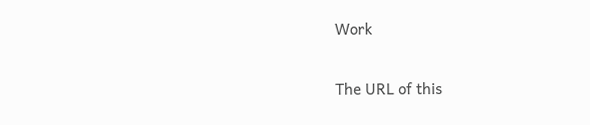Work

The URL of this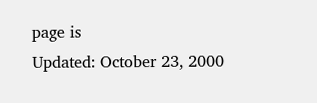page is
Updated: October 23, 2000